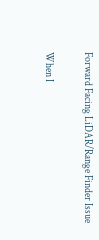Forward Facing LiDAR/Range Finder Issue

When I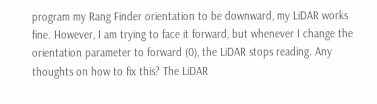program my Rang Finder orientation to be downward, my LiDAR works fine. However, I am trying to face it forward, but whenever I change the orientation parameter to forward (0), the LiDAR stops reading. Any thoughts on how to fix this? The LiDAR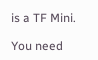is a TF Mini.

You need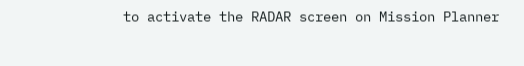to activate the RADAR screen on Mission Planner